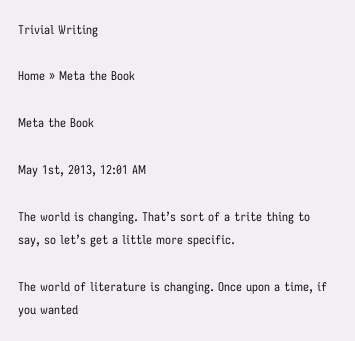Trivial Writing

Home » Meta the Book

Meta the Book

May 1st, 2013, 12:01 AM

The world is changing. That’s sort of a trite thing to say, so let’s get a little more specific.

The world of literature is changing. Once upon a time, if you wanted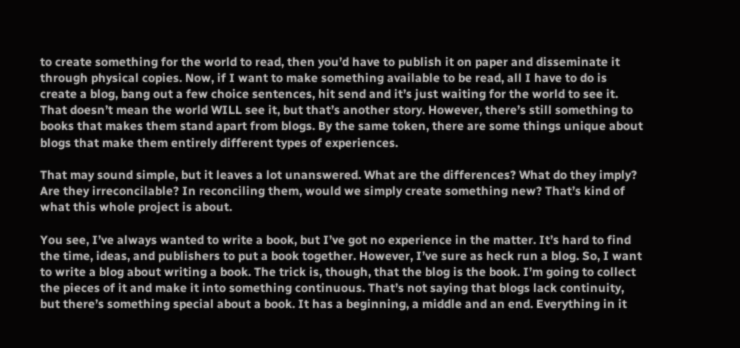to create something for the world to read, then you’d have to publish it on paper and disseminate it through physical copies. Now, if I want to make something available to be read, all I have to do is create a blog, bang out a few choice sentences, hit send and it’s just waiting for the world to see it. That doesn’t mean the world WILL see it, but that’s another story. However, there’s still something to books that makes them stand apart from blogs. By the same token, there are some things unique about blogs that make them entirely different types of experiences.

That may sound simple, but it leaves a lot unanswered. What are the differences? What do they imply? Are they irreconcilable? In reconciling them, would we simply create something new? That’s kind of what this whole project is about.

You see, I’ve always wanted to write a book, but I’ve got no experience in the matter. It’s hard to find the time, ideas, and publishers to put a book together. However, I’ve sure as heck run a blog. So, I want to write a blog about writing a book. The trick is, though, that the blog is the book. I’m going to collect the pieces of it and make it into something continuous. That’s not saying that blogs lack continuity, but there’s something special about a book. It has a beginning, a middle and an end. Everything in it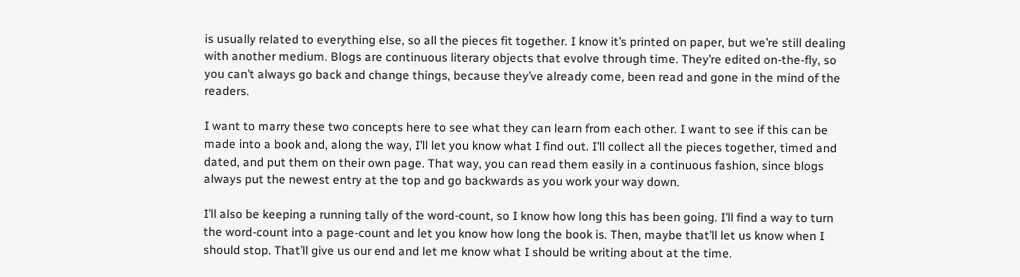is usually related to everything else, so all the pieces fit together. I know it’s printed on paper, but we’re still dealing with another medium. Blogs are continuous literary objects that evolve through time. They’re edited on-the-fly, so you can’t always go back and change things, because they’ve already come, been read and gone in the mind of the readers.

I want to marry these two concepts here to see what they can learn from each other. I want to see if this can be made into a book and, along the way, I’ll let you know what I find out. I’ll collect all the pieces together, timed and dated, and put them on their own page. That way, you can read them easily in a continuous fashion, since blogs always put the newest entry at the top and go backwards as you work your way down.

I’ll also be keeping a running tally of the word-count, so I know how long this has been going. I’ll find a way to turn the word-count into a page-count and let you know how long the book is. Then, maybe that’ll let us know when I should stop. That’ll give us our end and let me know what I should be writing about at the time.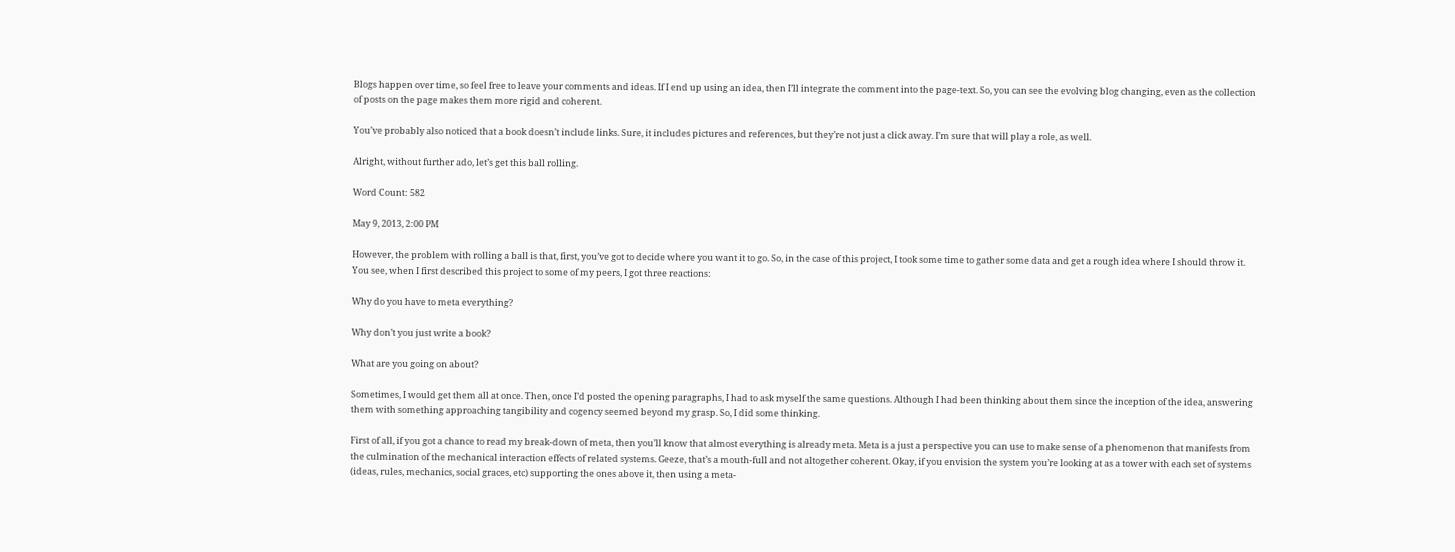Blogs happen over time, so feel free to leave your comments and ideas. If I end up using an idea, then I’ll integrate the comment into the page-text. So, you can see the evolving blog changing, even as the collection of posts on the page makes them more rigid and coherent.

You’ve probably also noticed that a book doesn’t include links. Sure, it includes pictures and references, but they’re not just a click away. I’m sure that will play a role, as well.

Alright, without further ado, let’s get this ball rolling.

Word Count: 582

May 9, 2013, 2:00 PM

However, the problem with rolling a ball is that, first, you’ve got to decide where you want it to go. So, in the case of this project, I took some time to gather some data and get a rough idea where I should throw it. You see, when I first described this project to some of my peers, I got three reactions:

Why do you have to meta everything?

Why don’t you just write a book?

What are you going on about?

Sometimes, I would get them all at once. Then, once I’d posted the opening paragraphs, I had to ask myself the same questions. Although I had been thinking about them since the inception of the idea, answering them with something approaching tangibility and cogency seemed beyond my grasp. So, I did some thinking.

First of all, if you got a chance to read my break-down of meta, then you’ll know that almost everything is already meta. Meta is a just a perspective you can use to make sense of a phenomenon that manifests from the culmination of the mechanical interaction effects of related systems. Geeze, that’s a mouth-full and not altogether coherent. Okay, if you envision the system you’re looking at as a tower with each set of systems (ideas, rules, mechanics, social graces, etc) supporting the ones above it, then using a meta-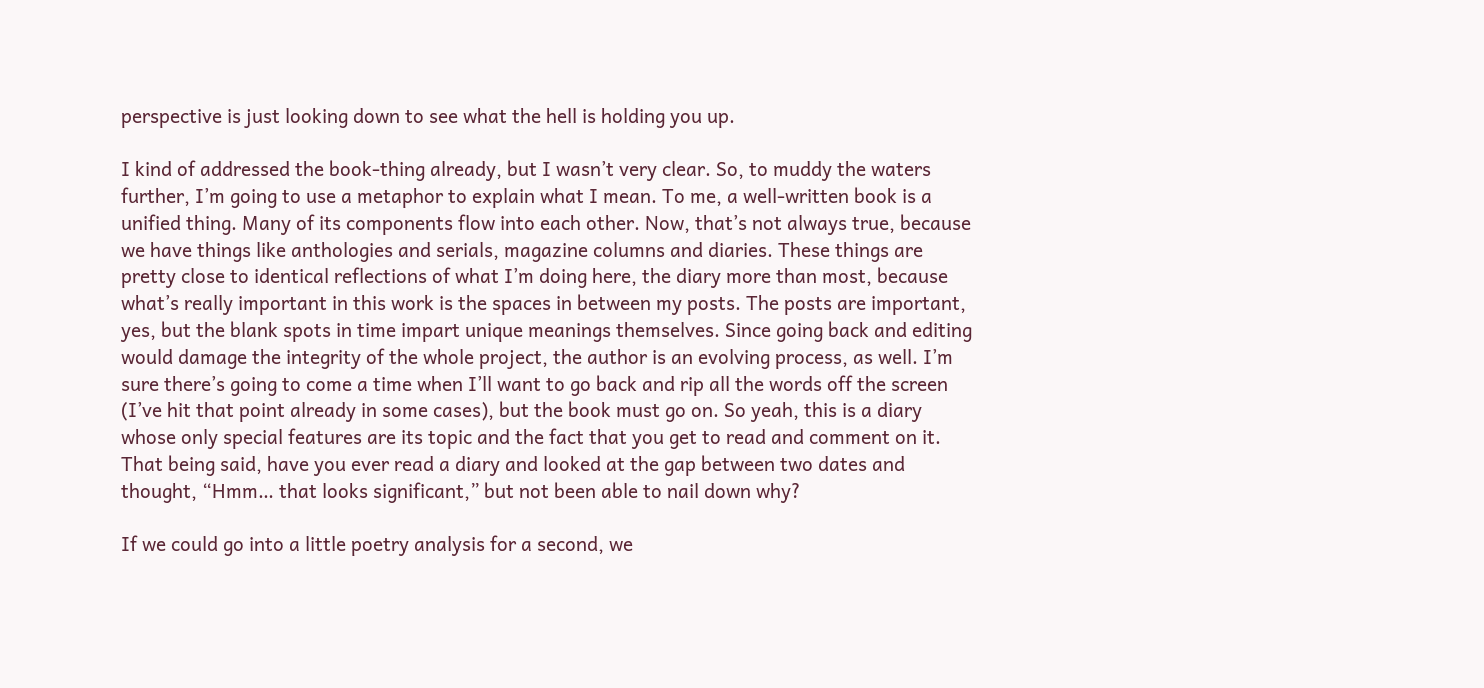perspective is just looking down to see what the hell is holding you up.

I kind of addressed the book-thing already, but I wasn’t very clear. So, to muddy the waters further, I’m going to use a metaphor to explain what I mean. To me, a well-written book is a unified thing. Many of its components flow into each other. Now, that’s not always true, because we have things like anthologies and serials, magazine columns and diaries. These things are pretty close to identical reflections of what I’m doing here, the diary more than most, because what’s really important in this work is the spaces in between my posts. The posts are important, yes, but the blank spots in time impart unique meanings themselves. Since going back and editing would damage the integrity of the whole project, the author is an evolving process, as well. I’m sure there’s going to come a time when I’ll want to go back and rip all the words off the screen (I’ve hit that point already in some cases), but the book must go on. So yeah, this is a diary whose only special features are its topic and the fact that you get to read and comment on it. That being said, have you ever read a diary and looked at the gap between two dates and thought, “Hmm… that looks significant,” but not been able to nail down why?

If we could go into a little poetry analysis for a second, we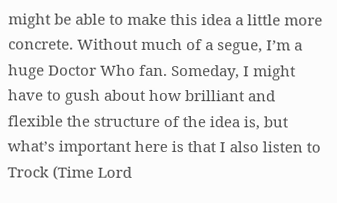might be able to make this idea a little more concrete. Without much of a segue, I’m a huge Doctor Who fan. Someday, I might have to gush about how brilliant and flexible the structure of the idea is, but what’s important here is that I also listen to Trock (Time Lord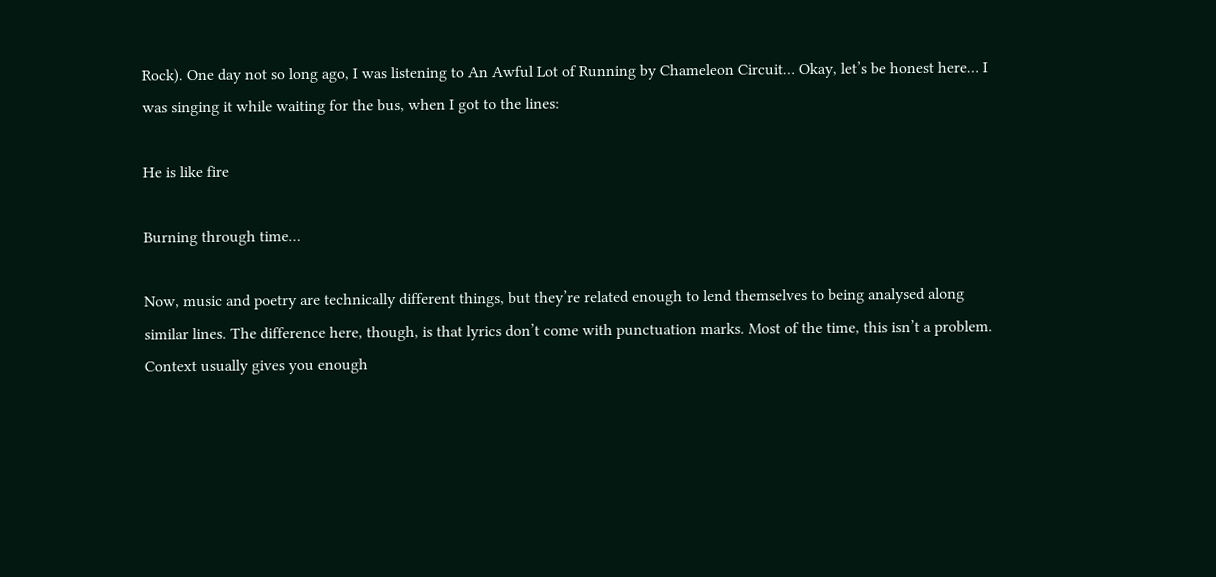Rock). One day not so long ago, I was listening to An Awful Lot of Running by Chameleon Circuit… Okay, let’s be honest here… I was singing it while waiting for the bus, when I got to the lines:

He is like fire

Burning through time…

Now, music and poetry are technically different things, but they’re related enough to lend themselves to being analysed along similar lines. The difference here, though, is that lyrics don’t come with punctuation marks. Most of the time, this isn’t a problem. Context usually gives you enough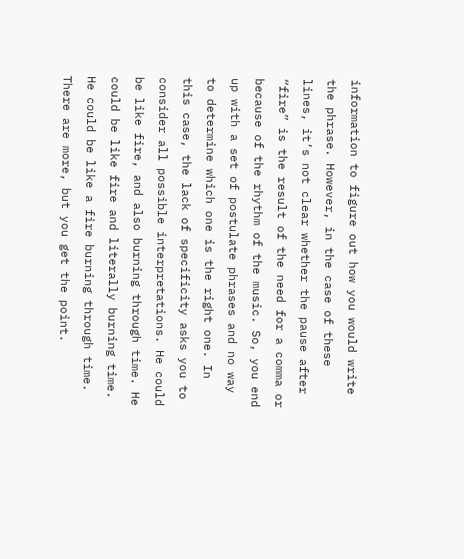information to figure out how you would write the phrase. However, in the case of these lines, it’s not clear whether the pause after “fire” is the result of the need for a comma or because of the rhythm of the music. So, you end up with a set of postulate phrases and no way to determine which one is the right one. In this case, the lack of specificity asks you to consider all possible interpretations. He could be like fire, and also burning through time. He could be like fire and literally burning time. He could be like a fire burning through time.  There are more, but you get the point.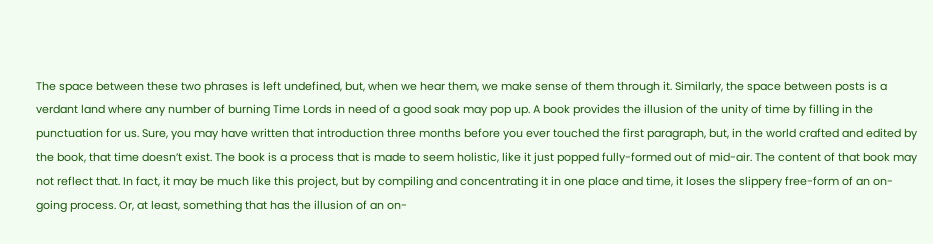The space between these two phrases is left undefined, but, when we hear them, we make sense of them through it. Similarly, the space between posts is a verdant land where any number of burning Time Lords in need of a good soak may pop up. A book provides the illusion of the unity of time by filling in the punctuation for us. Sure, you may have written that introduction three months before you ever touched the first paragraph, but, in the world crafted and edited by the book, that time doesn’t exist. The book is a process that is made to seem holistic, like it just popped fully-formed out of mid-air. The content of that book may not reflect that. In fact, it may be much like this project, but by compiling and concentrating it in one place and time, it loses the slippery free-form of an on-going process. Or, at least, something that has the illusion of an on-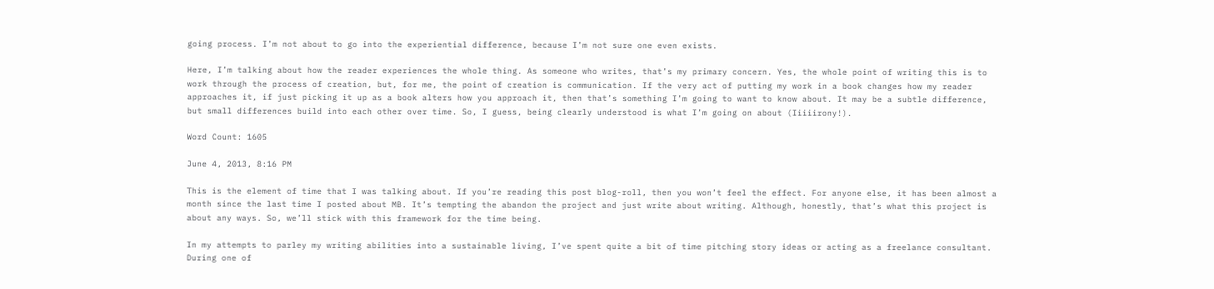going process. I’m not about to go into the experiential difference, because I’m not sure one even exists.

Here, I’m talking about how the reader experiences the whole thing. As someone who writes, that’s my primary concern. Yes, the whole point of writing this is to work through the process of creation, but, for me, the point of creation is communication. If the very act of putting my work in a book changes how my reader approaches it, if just picking it up as a book alters how you approach it, then that’s something I’m going to want to know about. It may be a subtle difference, but small differences build into each other over time. So, I guess, being clearly understood is what I’m going on about (Iiiiirony!).

Word Count: 1605

June 4, 2013, 8:16 PM

This is the element of time that I was talking about. If you’re reading this post blog-roll, then you won’t feel the effect. For anyone else, it has been almost a month since the last time I posted about MB. It’s tempting the abandon the project and just write about writing. Although, honestly, that’s what this project is about any ways. So, we’ll stick with this framework for the time being.

In my attempts to parley my writing abilities into a sustainable living, I’ve spent quite a bit of time pitching story ideas or acting as a freelance consultant. During one of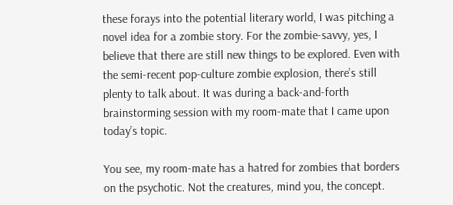these forays into the potential literary world, I was pitching a novel idea for a zombie story. For the zombie-savvy, yes, I believe that there are still new things to be explored. Even with the semi-recent pop-culture zombie explosion, there’s still plenty to talk about. It was during a back-and-forth brainstorming session with my room-mate that I came upon today’s topic.

You see, my room-mate has a hatred for zombies that borders on the psychotic. Not the creatures, mind you, the concept.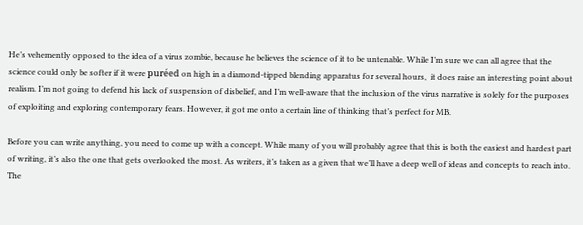He’s vehemently opposed to the idea of a virus zombie, because he believes the science of it to be untenable. While I’m sure we can all agree that the science could only be softer if it were puréed on high in a diamond-tipped blending apparatus for several hours,  it does raise an interesting point about realism. I’m not going to defend his lack of suspension of disbelief, and I’m well-aware that the inclusion of the virus narrative is solely for the purposes of exploiting and exploring contemporary fears. However, it got me onto a certain line of thinking that’s perfect for MB.

Before you can write anything, you need to come up with a concept. While many of you will probably agree that this is both the easiest and hardest part of writing, it’s also the one that gets overlooked the most. As writers, it’s taken as a given that we’ll have a deep well of ideas and concepts to reach into. The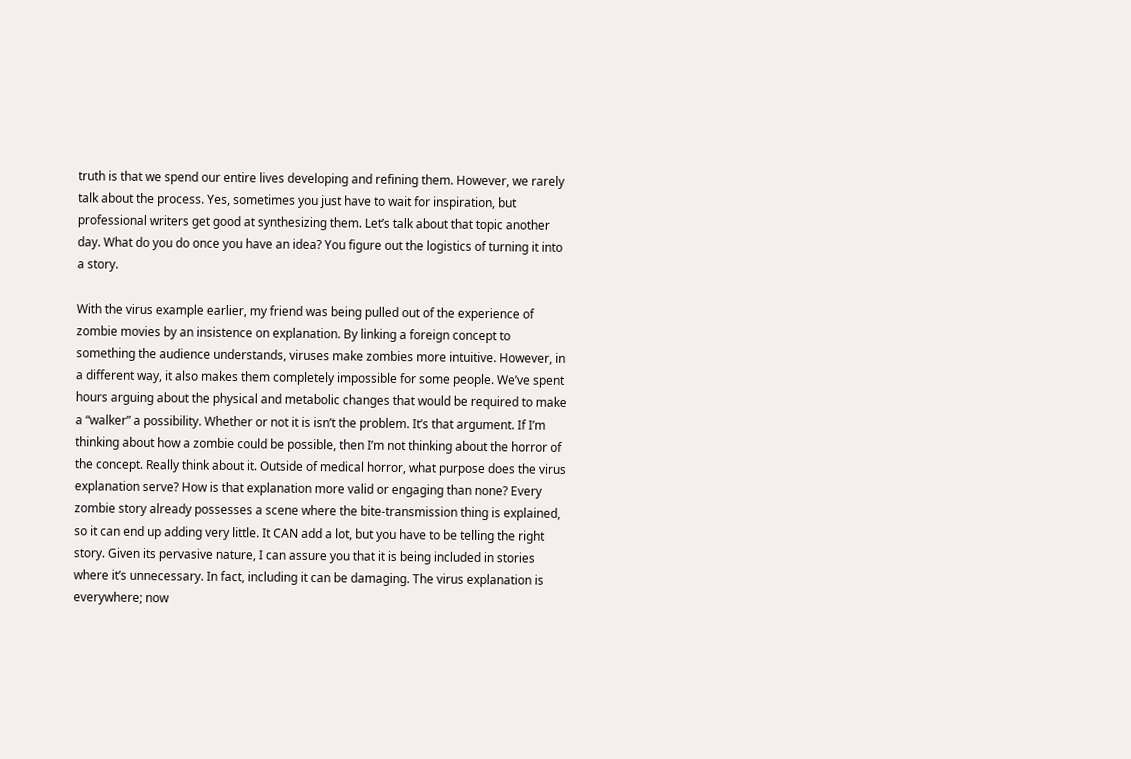truth is that we spend our entire lives developing and refining them. However, we rarely talk about the process. Yes, sometimes you just have to wait for inspiration, but professional writers get good at synthesizing them. Let’s talk about that topic another day. What do you do once you have an idea? You figure out the logistics of turning it into a story.

With the virus example earlier, my friend was being pulled out of the experience of zombie movies by an insistence on explanation. By linking a foreign concept to something the audience understands, viruses make zombies more intuitive. However, in a different way, it also makes them completely impossible for some people. We’ve spent hours arguing about the physical and metabolic changes that would be required to make a “walker” a possibility. Whether or not it is isn’t the problem. It’s that argument. If I’m thinking about how a zombie could be possible, then I’m not thinking about the horror of the concept. Really think about it. Outside of medical horror, what purpose does the virus explanation serve? How is that explanation more valid or engaging than none? Every zombie story already possesses a scene where the bite-transmission thing is explained, so it can end up adding very little. It CAN add a lot, but you have to be telling the right story. Given its pervasive nature, I can assure you that it is being included in stories where it’s unnecessary. In fact, including it can be damaging. The virus explanation is everywhere; now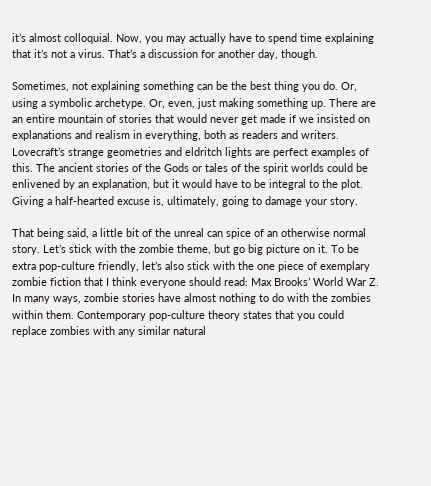it’s almost colloquial. Now, you may actually have to spend time explaining that it’s not a virus. That’s a discussion for another day, though.

Sometimes, not explaining something can be the best thing you do. Or, using a symbolic archetype. Or, even, just making something up. There are an entire mountain of stories that would never get made if we insisted on explanations and realism in everything, both as readers and writers. Lovecraft’s strange geometries and eldritch lights are perfect examples of this. The ancient stories of the Gods or tales of the spirit worlds could be enlivened by an explanation, but it would have to be integral to the plot. Giving a half-hearted excuse is, ultimately, going to damage your story.

That being said, a little bit of the unreal can spice of an otherwise normal story. Let’s stick with the zombie theme, but go big picture on it. To be extra pop-culture friendly, let’s also stick with the one piece of exemplary zombie fiction that I think everyone should read: Max Brooks’ World War Z. In many ways, zombie stories have almost nothing to do with the zombies within them. Contemporary pop-culture theory states that you could replace zombies with any similar natural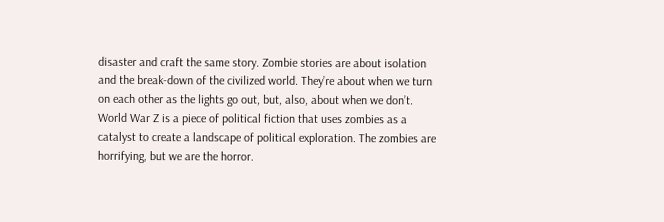disaster and craft the same story. Zombie stories are about isolation and the break-down of the civilized world. They’re about when we turn on each other as the lights go out, but, also, about when we don’t. World War Z is a piece of political fiction that uses zombies as a catalyst to create a landscape of political exploration. The zombies are horrifying, but we are the horror.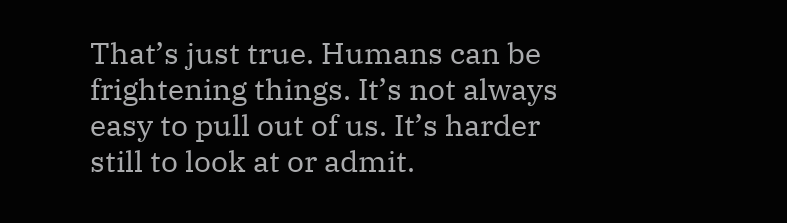That’s just true. Humans can be frightening things. It’s not always easy to pull out of us. It’s harder still to look at or admit.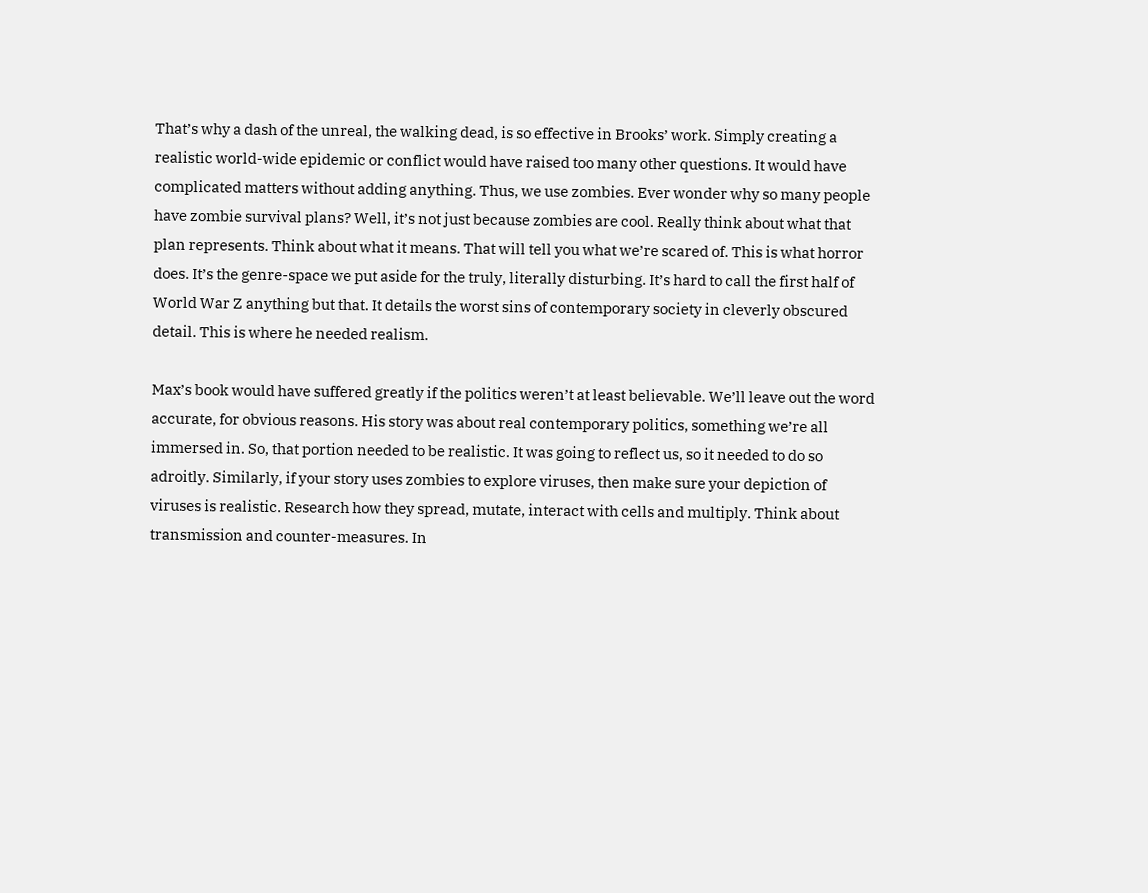That’s why a dash of the unreal, the walking dead, is so effective in Brooks’ work. Simply creating a realistic world-wide epidemic or conflict would have raised too many other questions. It would have complicated matters without adding anything. Thus, we use zombies. Ever wonder why so many people have zombie survival plans? Well, it’s not just because zombies are cool. Really think about what that plan represents. Think about what it means. That will tell you what we’re scared of. This is what horror does. It’s the genre-space we put aside for the truly, literally disturbing. It’s hard to call the first half of World War Z anything but that. It details the worst sins of contemporary society in cleverly obscured detail. This is where he needed realism.

Max’s book would have suffered greatly if the politics weren’t at least believable. We’ll leave out the word accurate, for obvious reasons. His story was about real contemporary politics, something we’re all immersed in. So, that portion needed to be realistic. It was going to reflect us, so it needed to do so adroitly. Similarly, if your story uses zombies to explore viruses, then make sure your depiction of viruses is realistic. Research how they spread, mutate, interact with cells and multiply. Think about transmission and counter-measures. In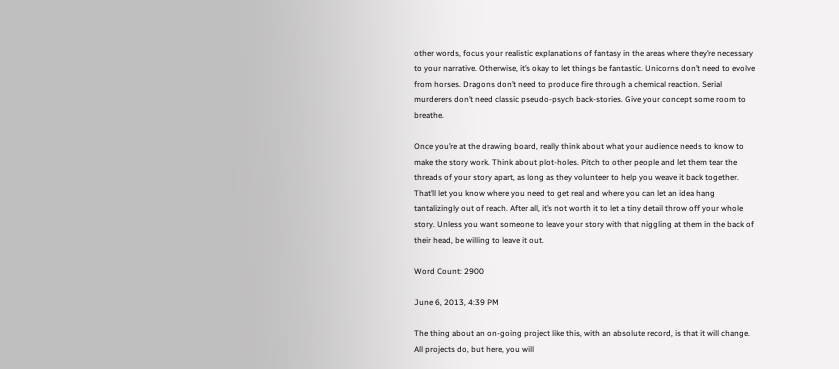other words, focus your realistic explanations of fantasy in the areas where they’re necessary to your narrative. Otherwise, it’s okay to let things be fantastic. Unicorns don’t need to evolve from horses. Dragons don’t need to produce fire through a chemical reaction. Serial murderers don’t need classic pseudo-psych back-stories. Give your concept some room to breathe.

Once you’re at the drawing board, really think about what your audience needs to know to make the story work. Think about plot-holes. Pitch to other people and let them tear the threads of your story apart, as long as they volunteer to help you weave it back together. That’ll let you know where you need to get real and where you can let an idea hang tantalizingly out of reach. After all, it’s not worth it to let a tiny detail throw off your whole story. Unless you want someone to leave your story with that niggling at them in the back of their head, be willing to leave it out.

Word Count: 2900

June 6, 2013, 4:39 PM

The thing about an on-going project like this, with an absolute record, is that it will change. All projects do, but here, you will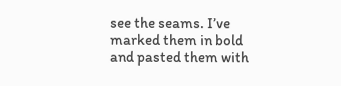see the seams. I’ve marked them in bold and pasted them with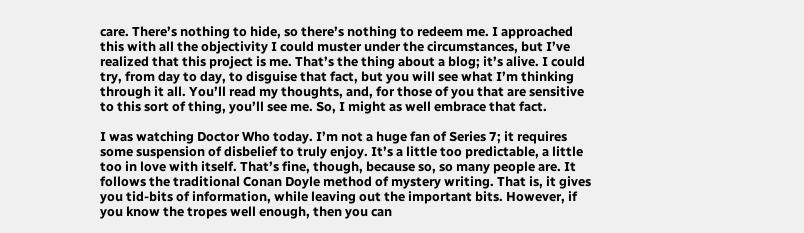care. There’s nothing to hide, so there’s nothing to redeem me. I approached this with all the objectivity I could muster under the circumstances, but I’ve realized that this project is me. That’s the thing about a blog; it’s alive. I could try, from day to day, to disguise that fact, but you will see what I’m thinking through it all. You’ll read my thoughts, and, for those of you that are sensitive to this sort of thing, you’ll see me. So, I might as well embrace that fact.

I was watching Doctor Who today. I’m not a huge fan of Series 7; it requires some suspension of disbelief to truly enjoy. It’s a little too predictable, a little too in love with itself. That’s fine, though, because so, so many people are. It follows the traditional Conan Doyle method of mystery writing. That is, it gives you tid-bits of information, while leaving out the important bits. However, if you know the tropes well enough, then you can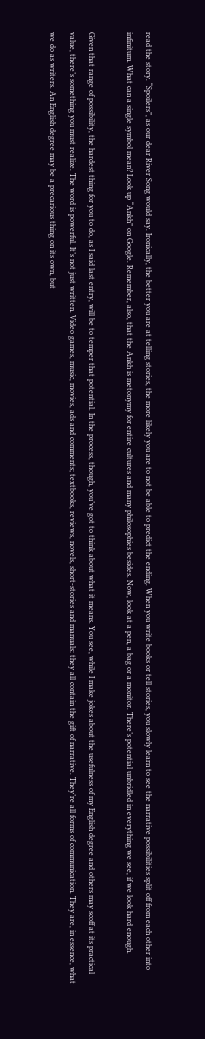read the story. “Spoilers”, as our dear River Song would say. Ironically, the better you are at telling stories, the more likely you are to not be able to predict the ending. When you write books or tell stories, you slowly learn to see the narrative possibilities split off from each other into infinitum. What can a single symbol mean? Look up “Ankh” on Google. Remember, also, that the Ankh is metonymy for entire cultures and many philosophies besides. Now, look at a pen, a bag or a monitor. There’s potential unbridled in everything we see, if we look hard enough.

Given that range of possibility, the hardest thing for you to do, as I said last entry, will be to temper that potential. In the process, though, you’ve got to think about what it means. You see, while I make jokes about the usefulness of my English degree and others may scoff at its practical value, there’s something you must realize. The word is powerful. It’s not just written. Video games, music, movies, ads and comments; textbooks, reviews, novels, short-stories and manuals: they all contain the gift of narrative. They’re all forms of communication. They are, in essence, what we do as writers. An English degree may be a precarious thing on its own, but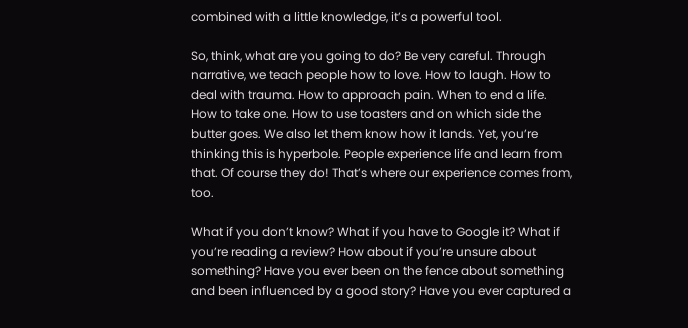combined with a little knowledge, it’s a powerful tool.

So, think, what are you going to do? Be very careful. Through narrative, we teach people how to love. How to laugh. How to deal with trauma. How to approach pain. When to end a life. How to take one. How to use toasters and on which side the butter goes. We also let them know how it lands. Yet, you’re thinking this is hyperbole. People experience life and learn from that. Of course they do! That’s where our experience comes from, too.

What if you don’t know? What if you have to Google it? What if you’re reading a review? How about if you’re unsure about something? Have you ever been on the fence about something and been influenced by a good story? Have you ever captured a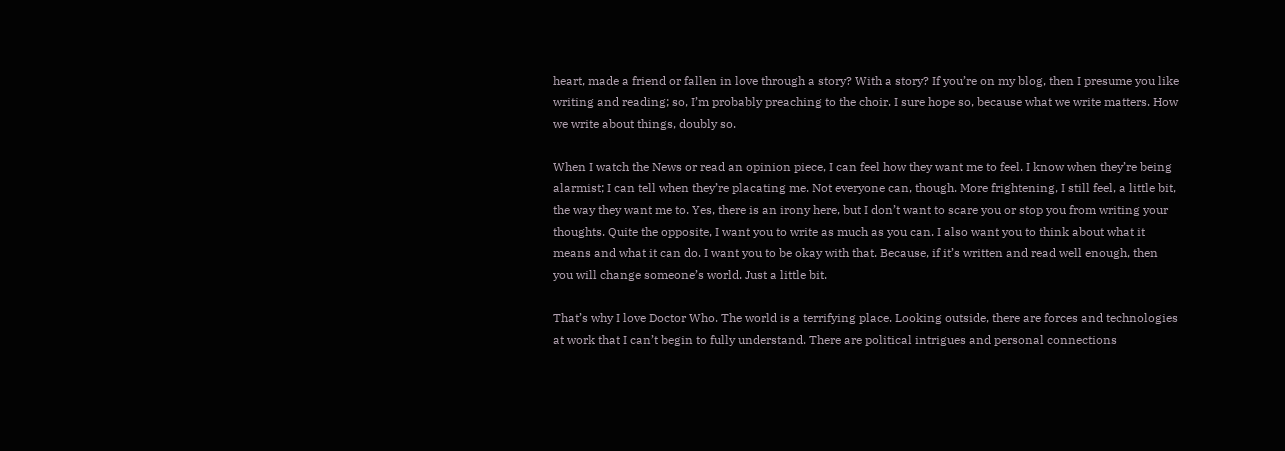heart, made a friend or fallen in love through a story? With a story? If you’re on my blog, then I presume you like writing and reading; so, I’m probably preaching to the choir. I sure hope so, because what we write matters. How we write about things, doubly so.

When I watch the News or read an opinion piece, I can feel how they want me to feel. I know when they’re being alarmist; I can tell when they’re placating me. Not everyone can, though. More frightening, I still feel, a little bit, the way they want me to. Yes, there is an irony here, but I don’t want to scare you or stop you from writing your thoughts. Quite the opposite, I want you to write as much as you can. I also want you to think about what it means and what it can do. I want you to be okay with that. Because, if it’s written and read well enough, then you will change someone’s world. Just a little bit.

That’s why I love Doctor Who. The world is a terrifying place. Looking outside, there are forces and technologies at work that I can’t begin to fully understand. There are political intrigues and personal connections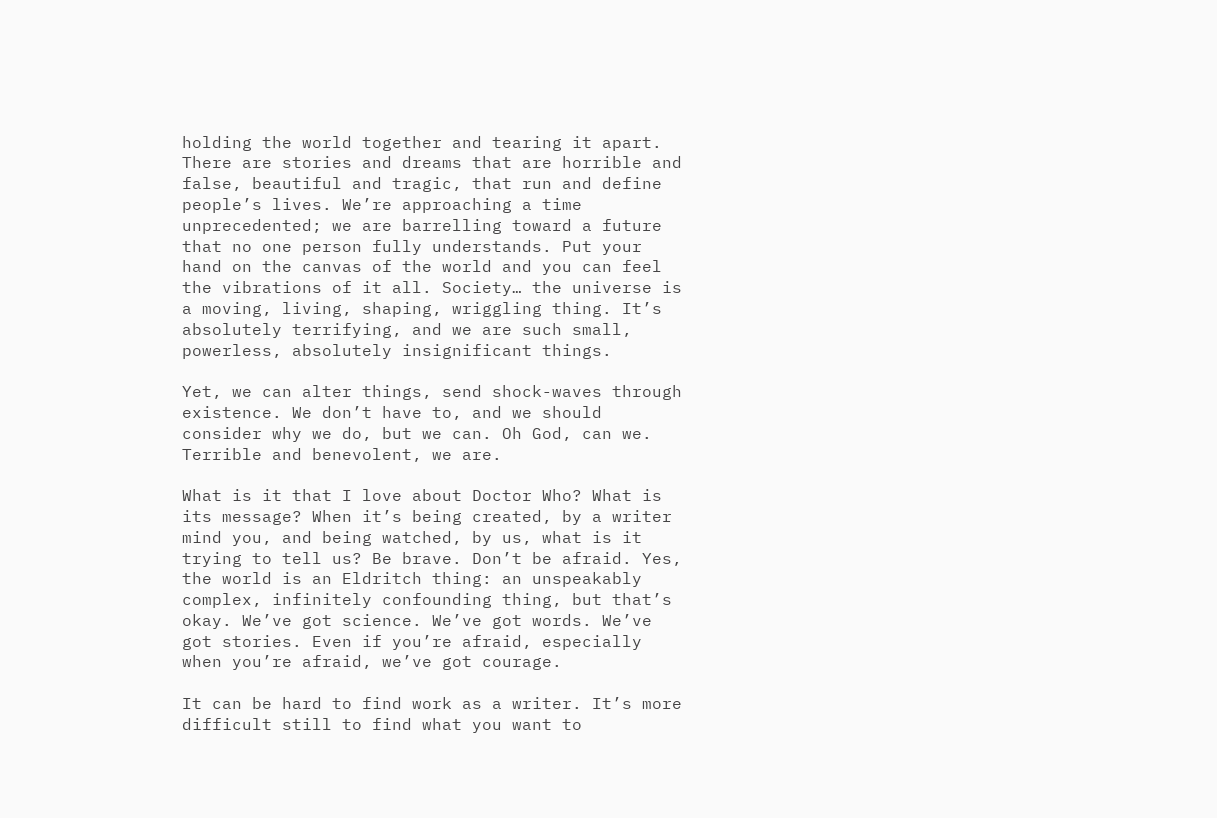holding the world together and tearing it apart. There are stories and dreams that are horrible and false, beautiful and tragic, that run and define people’s lives. We’re approaching a time unprecedented; we are barrelling toward a future that no one person fully understands. Put your hand on the canvas of the world and you can feel the vibrations of it all. Society… the universe is a moving, living, shaping, wriggling thing. It’s absolutely terrifying, and we are such small, powerless, absolutely insignificant things.

Yet, we can alter things, send shock-waves through existence. We don’t have to, and we should consider why we do, but we can. Oh God, can we. Terrible and benevolent, we are.

What is it that I love about Doctor Who? What is its message? When it’s being created, by a writer mind you, and being watched, by us, what is it trying to tell us? Be brave. Don’t be afraid. Yes, the world is an Eldritch thing: an unspeakably complex, infinitely confounding thing, but that’s okay. We’ve got science. We’ve got words. We’ve got stories. Even if you’re afraid, especially when you’re afraid, we’ve got courage.

It can be hard to find work as a writer. It’s more difficult still to find what you want to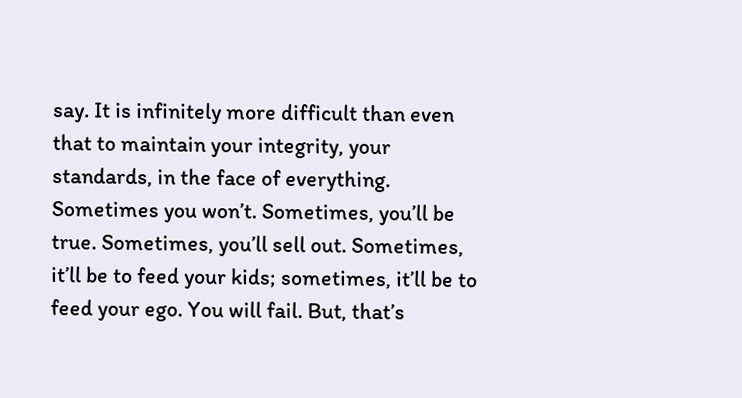say. It is infinitely more difficult than even that to maintain your integrity, your standards, in the face of everything. Sometimes you won’t. Sometimes, you’ll be true. Sometimes, you’ll sell out. Sometimes, it’ll be to feed your kids; sometimes, it’ll be to feed your ego. You will fail. But, that’s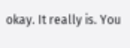okay. It really is. You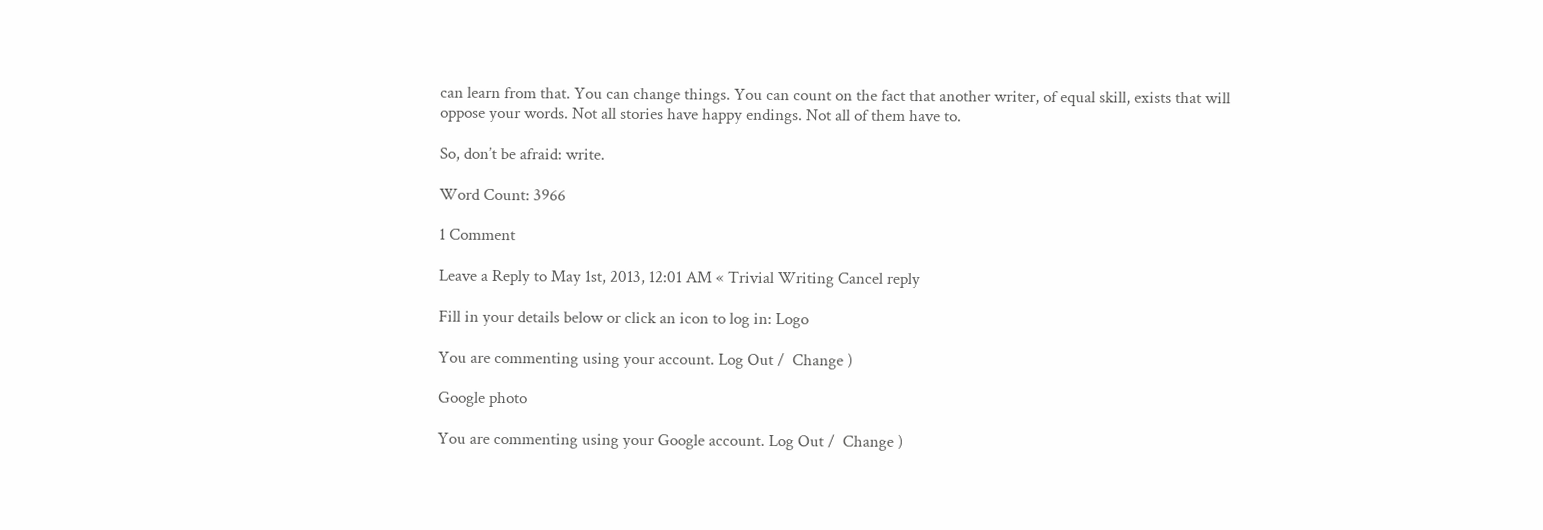can learn from that. You can change things. You can count on the fact that another writer, of equal skill, exists that will oppose your words. Not all stories have happy endings. Not all of them have to.

So, don’t be afraid: write.

Word Count: 3966

1 Comment

Leave a Reply to May 1st, 2013, 12:01 AM « Trivial Writing Cancel reply

Fill in your details below or click an icon to log in: Logo

You are commenting using your account. Log Out /  Change )

Google photo

You are commenting using your Google account. Log Out /  Change )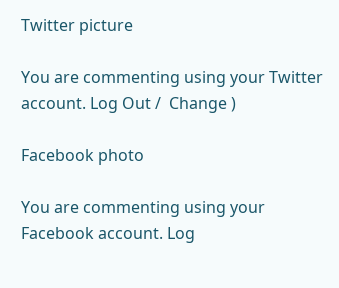Twitter picture

You are commenting using your Twitter account. Log Out /  Change )

Facebook photo

You are commenting using your Facebook account. Log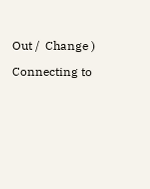Out /  Change )

Connecting to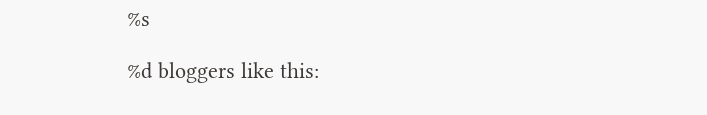%s

%d bloggers like this: